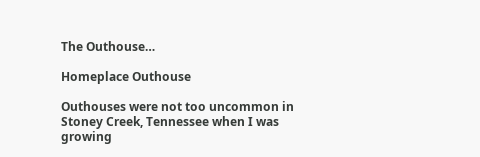The Outhouse…

Homeplace Outhouse

Outhouses were not too uncommon in Stoney Creek, Tennessee when I was growing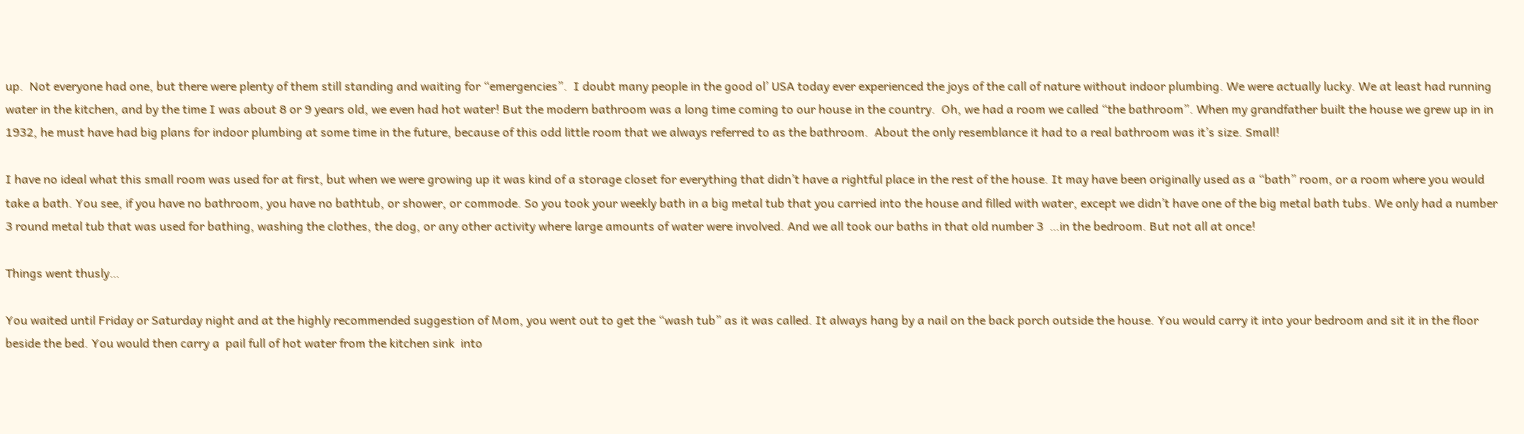up.  Not everyone had one, but there were plenty of them still standing and waiting for “emergencies”.  I doubt many people in the good ol’ USA today ever experienced the joys of the call of nature without indoor plumbing. We were actually lucky. We at least had running water in the kitchen, and by the time I was about 8 or 9 years old, we even had hot water! But the modern bathroom was a long time coming to our house in the country.  Oh, we had a room we called “the bathroom”. When my grandfather built the house we grew up in in 1932, he must have had big plans for indoor plumbing at some time in the future, because of this odd little room that we always referred to as the bathroom.  About the only resemblance it had to a real bathroom was it’s size. Small!

I have no ideal what this small room was used for at first, but when we were growing up it was kind of a storage closet for everything that didn’t have a rightful place in the rest of the house. It may have been originally used as a “bath” room, or a room where you would take a bath. You see, if you have no bathroom, you have no bathtub, or shower, or commode. So you took your weekly bath in a big metal tub that you carried into the house and filled with water, except we didn’t have one of the big metal bath tubs. We only had a number 3 round metal tub that was used for bathing, washing the clothes, the dog, or any other activity where large amounts of water were involved. And we all took our baths in that old number 3  …in the bedroom. But not all at once!

Things went thusly…

You waited until Friday or Saturday night and at the highly recommended suggestion of Mom, you went out to get the “wash tub” as it was called. It always hang by a nail on the back porch outside the house. You would carry it into your bedroom and sit it in the floor beside the bed. You would then carry a  pail full of hot water from the kitchen sink  into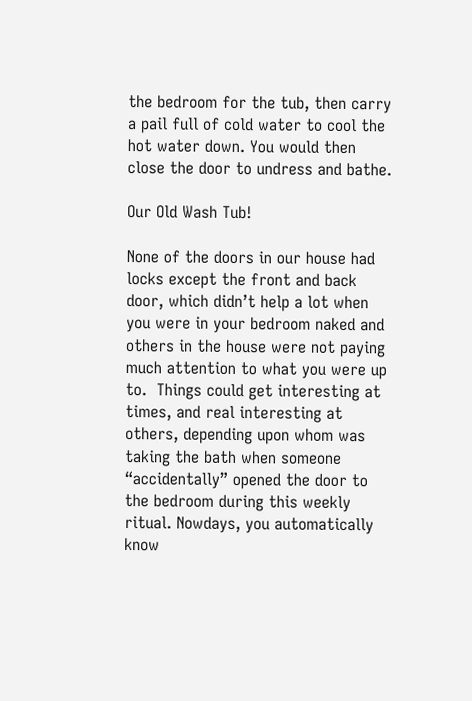the bedroom for the tub, then carry a pail full of cold water to cool the hot water down. You would then close the door to undress and bathe.

Our Old Wash Tub!

None of the doors in our house had locks except the front and back door, which didn’t help a lot when you were in your bedroom naked and others in the house were not paying much attention to what you were up to.  Things could get interesting at times, and real interesting at others, depending upon whom was taking the bath when someone “accidentally” opened the door to the bedroom during this weekly ritual. Nowdays, you automatically know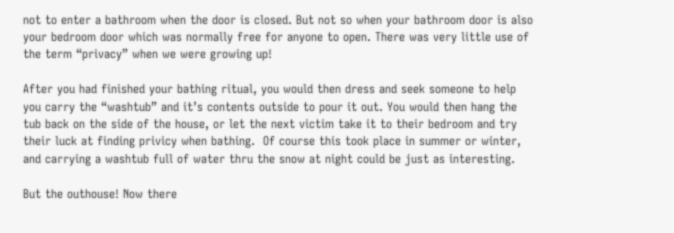not to enter a bathroom when the door is closed. But not so when your bathroom door is also your bedroom door which was normally free for anyone to open. There was very little use of the term “privacy” when we were growing up!

After you had finished your bathing ritual, you would then dress and seek someone to help you carry the “washtub” and it’s contents outside to pour it out. You would then hang the tub back on the side of the house, or let the next victim take it to their bedroom and try their luck at finding privicy when bathing.  Of course this took place in summer or winter, and carrying a washtub full of water thru the snow at night could be just as interesting.

But the outhouse! Now there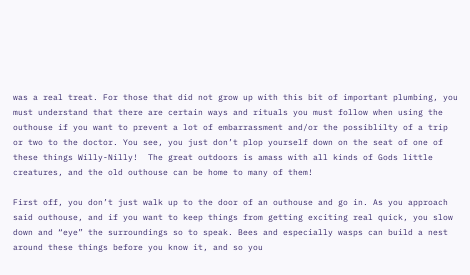was a real treat. For those that did not grow up with this bit of important plumbing, you must understand that there are certain ways and rituals you must follow when using the outhouse if you want to prevent a lot of embarrassment and/or the possiblilty of a trip or two to the doctor. You see, you just don’t plop yourself down on the seat of one of these things Willy-Nilly!  The great outdoors is amass with all kinds of Gods little creatures, and the old outhouse can be home to many of them!

First off, you don’t just walk up to the door of an outhouse and go in. As you approach said outhouse, and if you want to keep things from getting exciting real quick, you slow down and “eye” the surroundings so to speak. Bees and especially wasps can build a nest around these things before you know it, and so you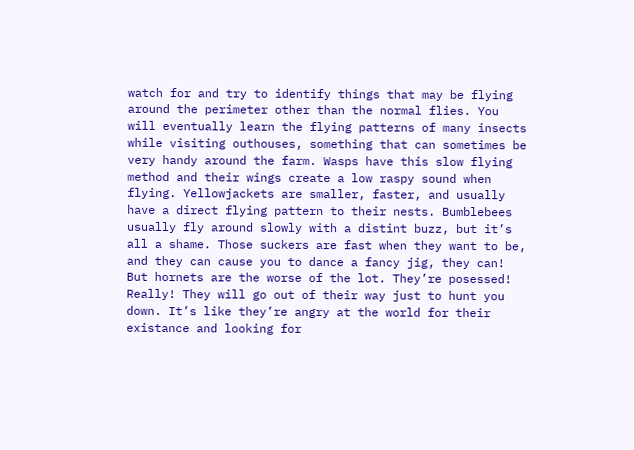watch for and try to identify things that may be flying around the perimeter other than the normal flies. You will eventually learn the flying patterns of many insects while visiting outhouses, something that can sometimes be very handy around the farm. Wasps have this slow flying method and their wings create a low raspy sound when flying. Yellowjackets are smaller, faster, and usually have a direct flying pattern to their nests. Bumblebees usually fly around slowly with a distint buzz, but it’s all a shame. Those suckers are fast when they want to be, and they can cause you to dance a fancy jig, they can!  But hornets are the worse of the lot. They’re posessed! Really! They will go out of their way just to hunt you down. It’s like they’re angry at the world for their existance and looking for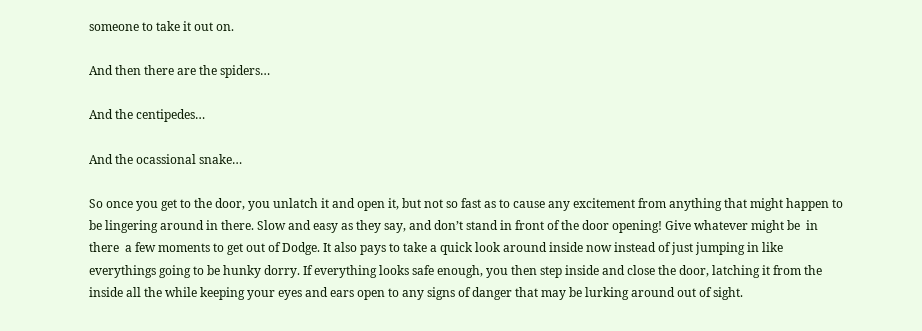someone to take it out on.

And then there are the spiders…

And the centipedes…

And the ocassional snake…

So once you get to the door, you unlatch it and open it, but not so fast as to cause any excitement from anything that might happen to be lingering around in there. Slow and easy as they say, and don’t stand in front of the door opening! Give whatever might be  in there  a few moments to get out of Dodge. It also pays to take a quick look around inside now instead of just jumping in like everythings going to be hunky dorry. If everything looks safe enough, you then step inside and close the door, latching it from the inside all the while keeping your eyes and ears open to any signs of danger that may be lurking around out of sight.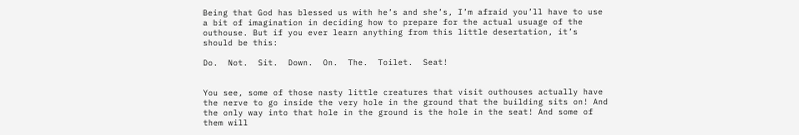Being that God has blessed us with he’s and she’s, I’m afraid you’ll have to use a bit of imagination in deciding how to prepare for the actual usuage of the outhouse. But if you ever learn anything from this little desertation, it’s should be this:

Do.  Not.  Sit.  Down.  On.  The.  Toilet.  Seat!


You see, some of those nasty little creatures that visit outhouses actually have the nerve to go inside the very hole in the ground that the building sits on! And the only way into that hole in the ground is the hole in the seat! And some of them will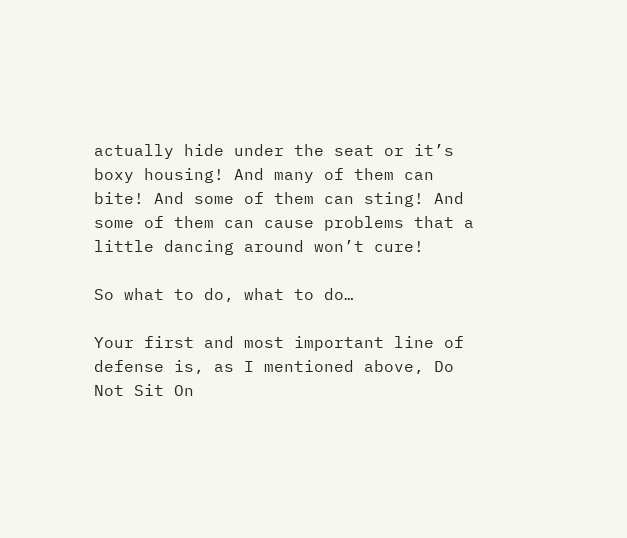actually hide under the seat or it’s boxy housing! And many of them can bite! And some of them can sting! And some of them can cause problems that a little dancing around won’t cure!

So what to do, what to do…

Your first and most important line of defense is, as I mentioned above, Do Not Sit On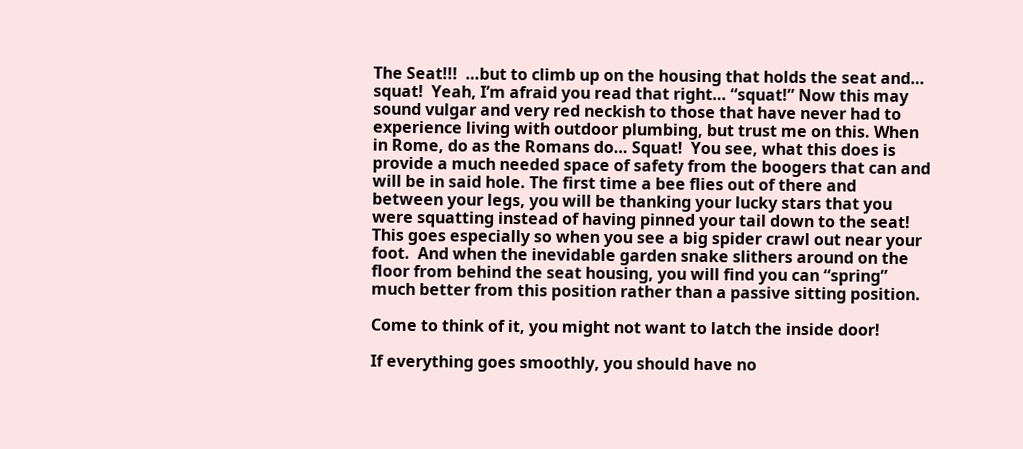The Seat!!!  …but to climb up on the housing that holds the seat and… squat!  Yeah, I’m afraid you read that right… “squat!” Now this may sound vulgar and very red neckish to those that have never had to experience living with outdoor plumbing, but trust me on this. When in Rome, do as the Romans do… Squat!  You see, what this does is provide a much needed space of safety from the boogers that can and will be in said hole. The first time a bee flies out of there and between your legs, you will be thanking your lucky stars that you were squatting instead of having pinned your tail down to the seat! This goes especially so when you see a big spider crawl out near your foot.  And when the inevidable garden snake slithers around on the floor from behind the seat housing, you will find you can “spring” much better from this position rather than a passive sitting position.

Come to think of it, you might not want to latch the inside door!

If everything goes smoothly, you should have no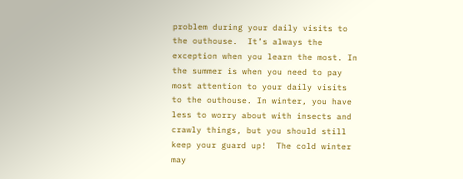problem during your daily visits to the outhouse.  It’s always the exception when you learn the most. In the summer is when you need to pay most attention to your daily visits to the outhouse. In winter, you have less to worry about with insects and crawly things, but you should still keep your guard up!  The cold winter may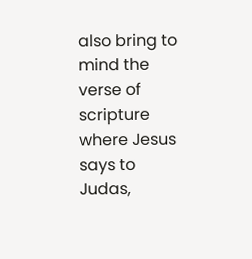also bring to mind the verse of scripture where Jesus says to Judas,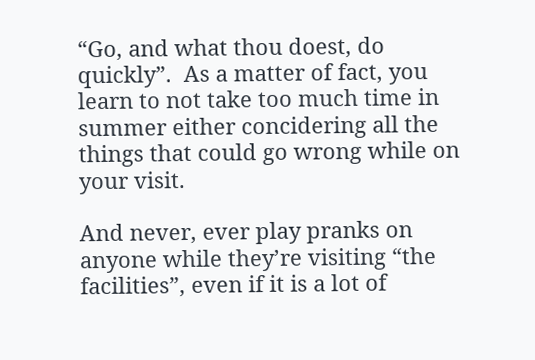“Go, and what thou doest, do quickly”.  As a matter of fact, you learn to not take too much time in summer either concidering all the things that could go wrong while on your visit.

And never, ever play pranks on anyone while they’re visiting “the facilities”, even if it is a lot of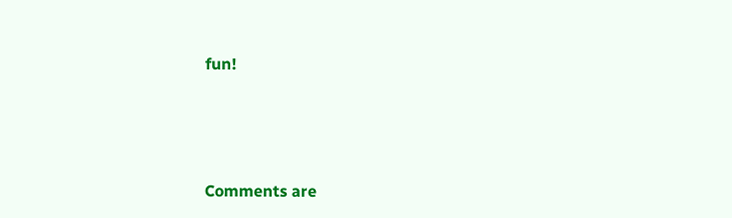fun!




Comments are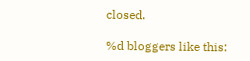closed.

%d bloggers like this: